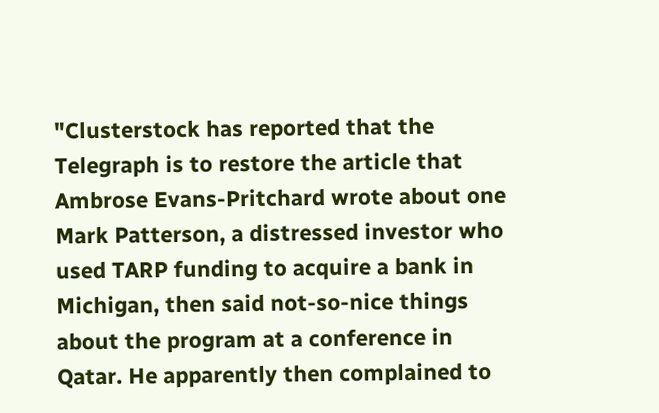"Clusterstock has reported that the Telegraph is to restore the article that Ambrose Evans-Pritchard wrote about one Mark Patterson, a distressed investor who used TARP funding to acquire a bank in Michigan, then said not-so-nice things about the program at a conference in Qatar. He apparently then complained to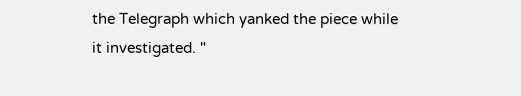the Telegraph which yanked the piece while it investigated. "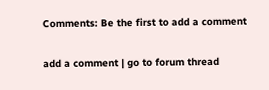Comments: Be the first to add a comment

add a comment | go to forum thread